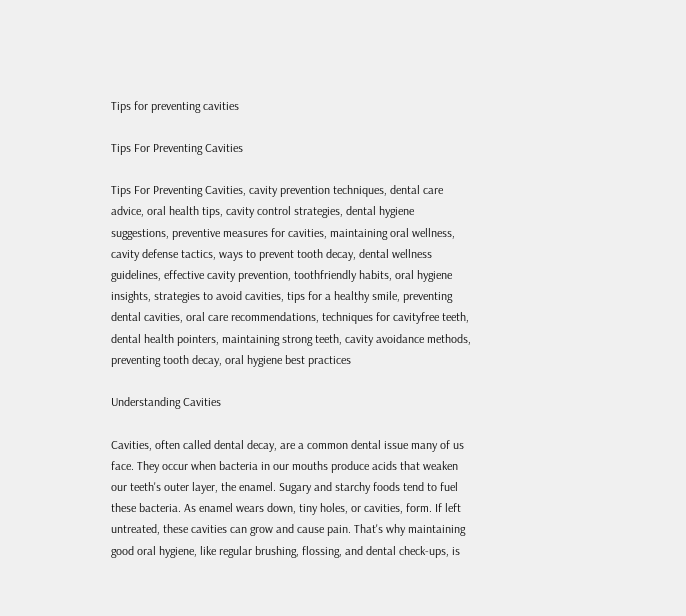Tips for preventing cavities

Tips For Preventing Cavities

Tips For Preventing Cavities, cavity prevention techniques, dental care advice, oral health tips, cavity control strategies, dental hygiene suggestions, preventive measures for cavities, maintaining oral wellness, cavity defense tactics, ways to prevent tooth decay, dental wellness guidelines, effective cavity prevention, toothfriendly habits, oral hygiene insights, strategies to avoid cavities, tips for a healthy smile, preventing dental cavities, oral care recommendations, techniques for cavityfree teeth, dental health pointers, maintaining strong teeth, cavity avoidance methods, preventing tooth decay, oral hygiene best practices

Understanding Cavities

Cavities, often called dental decay, are a common dental issue many of us face. They occur when bacteria in our mouths produce acids that weaken our teeth's outer layer, the enamel. Sugary and starchy foods tend to fuel these bacteria. As enamel wears down, tiny holes, or cavities, form. If left untreated, these cavities can grow and cause pain. That's why maintaining good oral hygiene, like regular brushing, flossing, and dental check-ups, is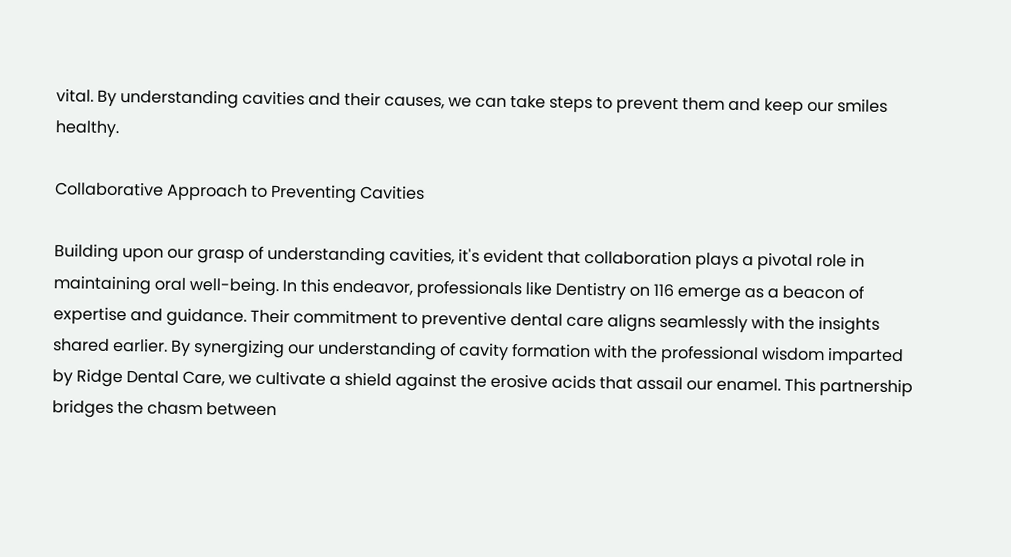vital. By understanding cavities and their causes, we can take steps to prevent them and keep our smiles healthy.

Collaborative Approach to Preventing Cavities

Building upon our grasp of understanding cavities, it's evident that collaboration plays a pivotal role in maintaining oral well-being. In this endeavor, professionals like Dentistry on 116 emerge as a beacon of expertise and guidance. Their commitment to preventive dental care aligns seamlessly with the insights shared earlier. By synergizing our understanding of cavity formation with the professional wisdom imparted by Ridge Dental Care, we cultivate a shield against the erosive acids that assail our enamel. This partnership bridges the chasm between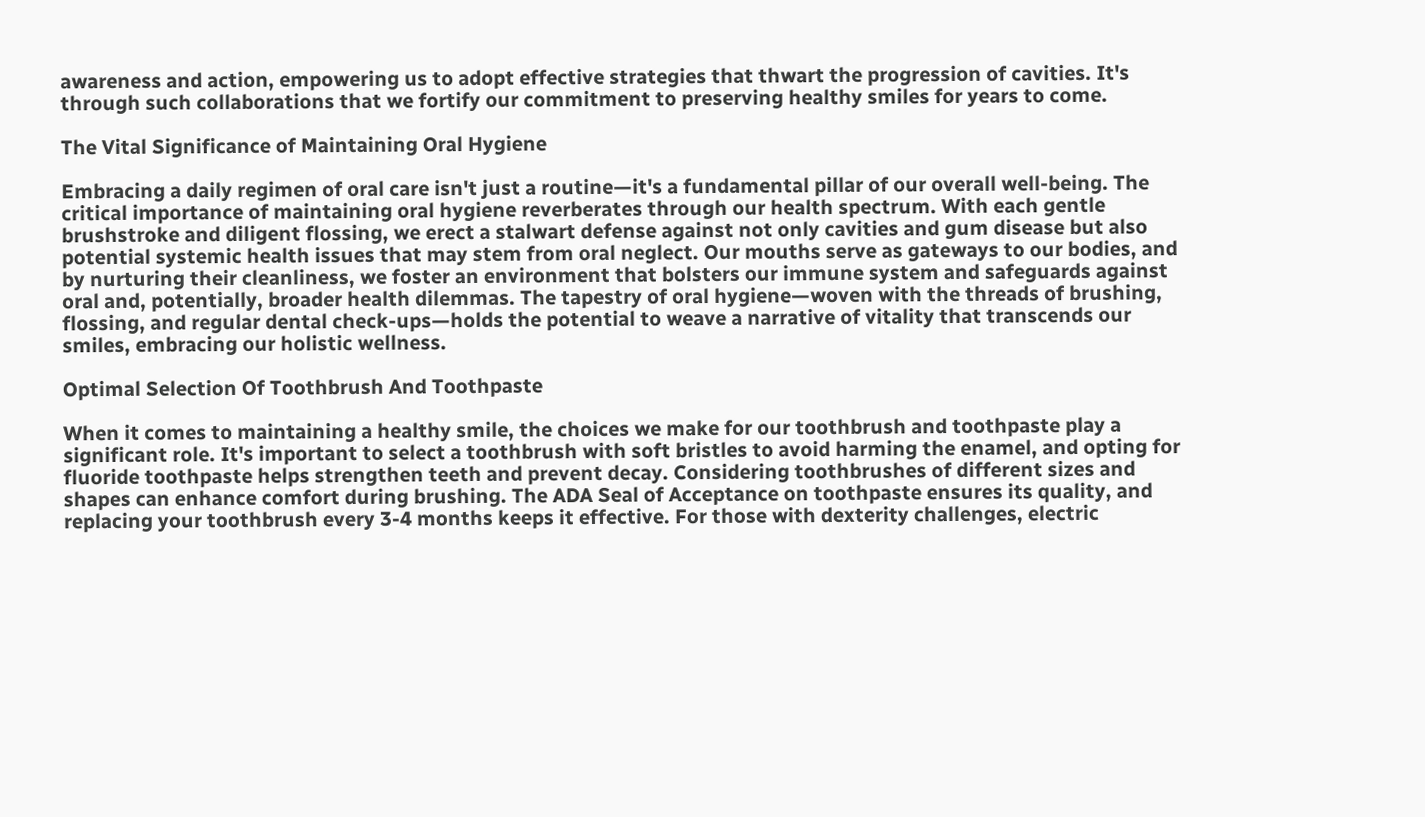awareness and action, empowering us to adopt effective strategies that thwart the progression of cavities. It's through such collaborations that we fortify our commitment to preserving healthy smiles for years to come.

The Vital Significance of Maintaining Oral Hygiene

Embracing a daily regimen of oral care isn't just a routine—it's a fundamental pillar of our overall well-being. The critical importance of maintaining oral hygiene reverberates through our health spectrum. With each gentle brushstroke and diligent flossing, we erect a stalwart defense against not only cavities and gum disease but also potential systemic health issues that may stem from oral neglect. Our mouths serve as gateways to our bodies, and by nurturing their cleanliness, we foster an environment that bolsters our immune system and safeguards against oral and, potentially, broader health dilemmas. The tapestry of oral hygiene—woven with the threads of brushing, flossing, and regular dental check-ups—holds the potential to weave a narrative of vitality that transcends our smiles, embracing our holistic wellness.

Optimal Selection Of Toothbrush And Toothpaste

When it comes to maintaining a healthy smile, the choices we make for our toothbrush and toothpaste play a significant role. It's important to select a toothbrush with soft bristles to avoid harming the enamel, and opting for fluoride toothpaste helps strengthen teeth and prevent decay. Considering toothbrushes of different sizes and shapes can enhance comfort during brushing. The ADA Seal of Acceptance on toothpaste ensures its quality, and replacing your toothbrush every 3-4 months keeps it effective. For those with dexterity challenges, electric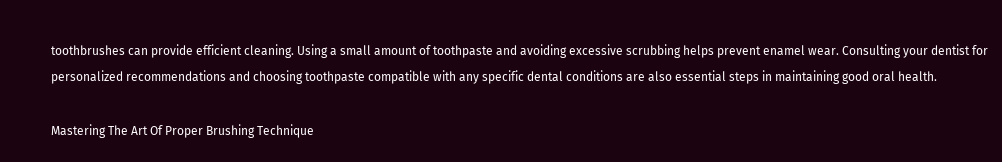toothbrushes can provide efficient cleaning. Using a small amount of toothpaste and avoiding excessive scrubbing helps prevent enamel wear. Consulting your dentist for personalized recommendations and choosing toothpaste compatible with any specific dental conditions are also essential steps in maintaining good oral health.

Mastering The Art Of Proper Brushing Technique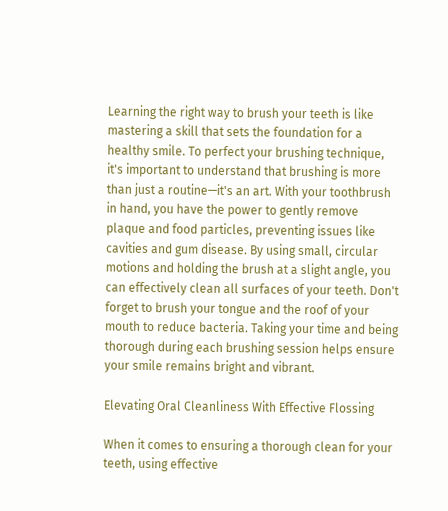Learning the right way to brush your teeth is like mastering a skill that sets the foundation for a healthy smile. To perfect your brushing technique, it's important to understand that brushing is more than just a routine—it's an art. With your toothbrush in hand, you have the power to gently remove plaque and food particles, preventing issues like cavities and gum disease. By using small, circular motions and holding the brush at a slight angle, you can effectively clean all surfaces of your teeth. Don't forget to brush your tongue and the roof of your mouth to reduce bacteria. Taking your time and being thorough during each brushing session helps ensure your smile remains bright and vibrant.

Elevating Oral Cleanliness With Effective Flossing

When it comes to ensuring a thorough clean for your teeth, using effective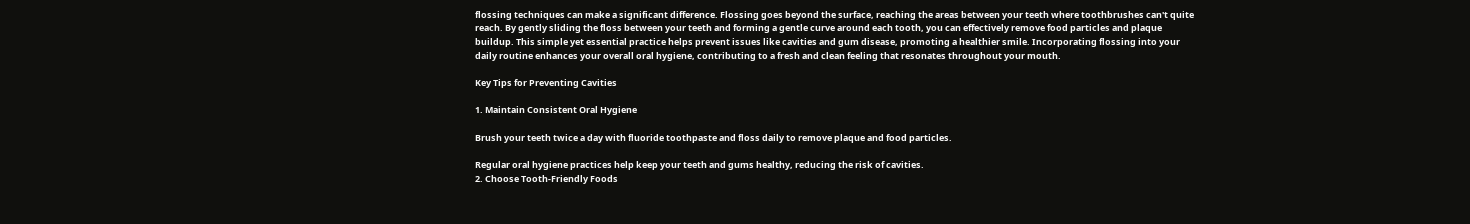flossing techniques can make a significant difference. Flossing goes beyond the surface, reaching the areas between your teeth where toothbrushes can't quite reach. By gently sliding the floss between your teeth and forming a gentle curve around each tooth, you can effectively remove food particles and plaque buildup. This simple yet essential practice helps prevent issues like cavities and gum disease, promoting a healthier smile. Incorporating flossing into your daily routine enhances your overall oral hygiene, contributing to a fresh and clean feeling that resonates throughout your mouth.

Key Tips for Preventing Cavities

1. Maintain Consistent Oral Hygiene

Brush your teeth twice a day with fluoride toothpaste and floss daily to remove plaque and food particles.

Regular oral hygiene practices help keep your teeth and gums healthy, reducing the risk of cavities.
2. Choose Tooth-Friendly Foods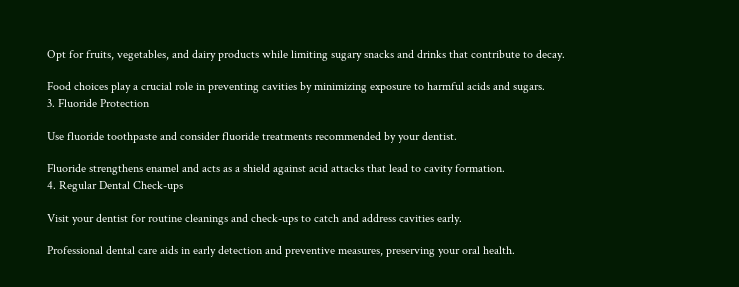Opt for fruits, vegetables, and dairy products while limiting sugary snacks and drinks that contribute to decay.

Food choices play a crucial role in preventing cavities by minimizing exposure to harmful acids and sugars.
3. Fluoride Protection

Use fluoride toothpaste and consider fluoride treatments recommended by your dentist.

Fluoride strengthens enamel and acts as a shield against acid attacks that lead to cavity formation.
4. Regular Dental Check-ups

Visit your dentist for routine cleanings and check-ups to catch and address cavities early.

Professional dental care aids in early detection and preventive measures, preserving your oral health.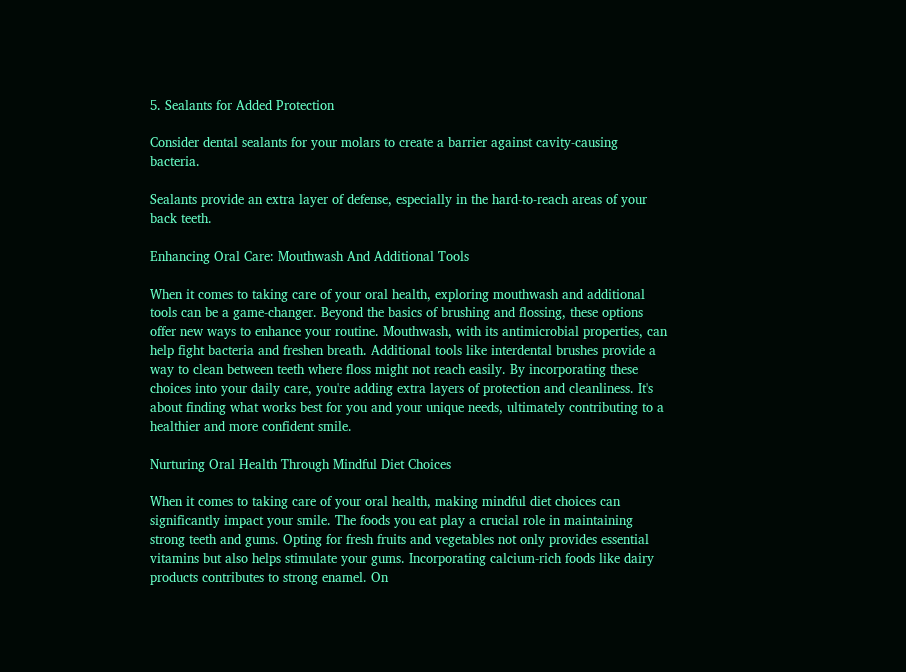5. Sealants for Added Protection

Consider dental sealants for your molars to create a barrier against cavity-causing bacteria.

Sealants provide an extra layer of defense, especially in the hard-to-reach areas of your back teeth.

Enhancing Oral Care: Mouthwash And Additional Tools

When it comes to taking care of your oral health, exploring mouthwash and additional tools can be a game-changer. Beyond the basics of brushing and flossing, these options offer new ways to enhance your routine. Mouthwash, with its antimicrobial properties, can help fight bacteria and freshen breath. Additional tools like interdental brushes provide a way to clean between teeth where floss might not reach easily. By incorporating these choices into your daily care, you're adding extra layers of protection and cleanliness. It's about finding what works best for you and your unique needs, ultimately contributing to a healthier and more confident smile.

Nurturing Oral Health Through Mindful Diet Choices

When it comes to taking care of your oral health, making mindful diet choices can significantly impact your smile. The foods you eat play a crucial role in maintaining strong teeth and gums. Opting for fresh fruits and vegetables not only provides essential vitamins but also helps stimulate your gums. Incorporating calcium-rich foods like dairy products contributes to strong enamel. On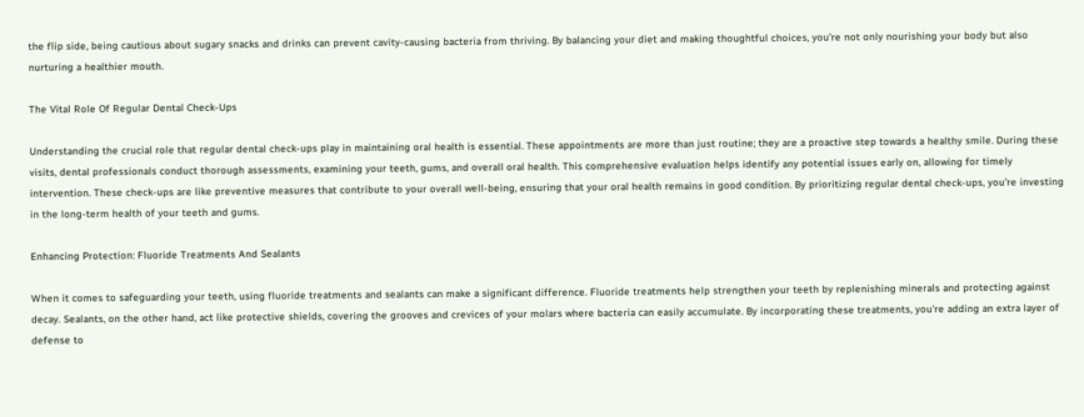the flip side, being cautious about sugary snacks and drinks can prevent cavity-causing bacteria from thriving. By balancing your diet and making thoughtful choices, you're not only nourishing your body but also nurturing a healthier mouth.

The Vital Role Of Regular Dental Check-Ups

Understanding the crucial role that regular dental check-ups play in maintaining oral health is essential. These appointments are more than just routine; they are a proactive step towards a healthy smile. During these visits, dental professionals conduct thorough assessments, examining your teeth, gums, and overall oral health. This comprehensive evaluation helps identify any potential issues early on, allowing for timely intervention. These check-ups are like preventive measures that contribute to your overall well-being, ensuring that your oral health remains in good condition. By prioritizing regular dental check-ups, you're investing in the long-term health of your teeth and gums.

Enhancing Protection: Fluoride Treatments And Sealants

When it comes to safeguarding your teeth, using fluoride treatments and sealants can make a significant difference. Fluoride treatments help strengthen your teeth by replenishing minerals and protecting against decay. Sealants, on the other hand, act like protective shields, covering the grooves and crevices of your molars where bacteria can easily accumulate. By incorporating these treatments, you're adding an extra layer of defense to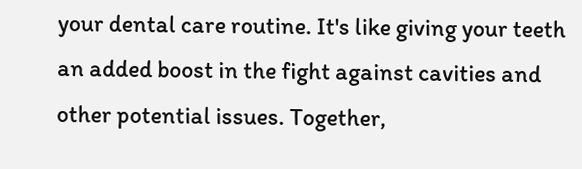your dental care routine. It's like giving your teeth an added boost in the fight against cavities and other potential issues. Together,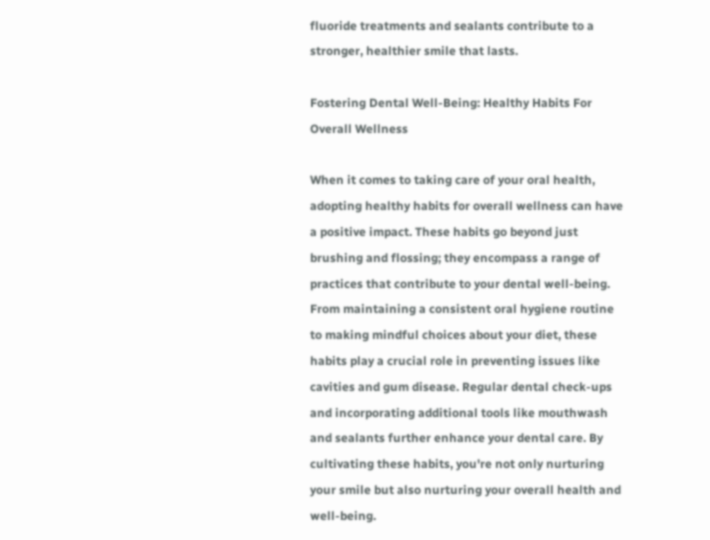fluoride treatments and sealants contribute to a stronger, healthier smile that lasts.

Fostering Dental Well-Being: Healthy Habits For Overall Wellness

When it comes to taking care of your oral health, adopting healthy habits for overall wellness can have a positive impact. These habits go beyond just brushing and flossing; they encompass a range of practices that contribute to your dental well-being. From maintaining a consistent oral hygiene routine to making mindful choices about your diet, these habits play a crucial role in preventing issues like cavities and gum disease. Regular dental check-ups and incorporating additional tools like mouthwash and sealants further enhance your dental care. By cultivating these habits, you're not only nurturing your smile but also nurturing your overall health and well-being.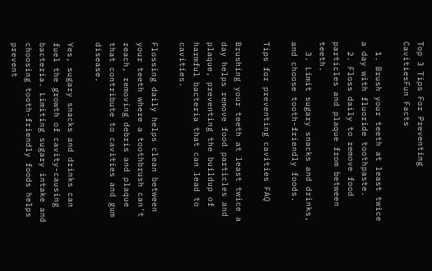Top 3 Tips For Preventing CavitiesFun Facts

  1. Brush your teeth at least twice a day with fluoride toothpaste.
  2. Floss daily to remove food particles and plaque from between teeth.
  3. Limit sugary snacks and drinks, and choose tooth-friendly foods.

Tips for preventing cavities FAQ

Brushing your teeth at least twice a day helps remove food particles and plaque, preventing the buildup of harmful bacteria that can lead to cavities.

Flossing daily helps clean between your teeth where a toothbrush can't reach, removing debris and plaque that contribute to cavities and gum disease.

Yes, sugary snacks and drinks can fuel the growth of cavity-causing bacteria. Limiting sugary intake and choosing tooth-friendly foods helps prevent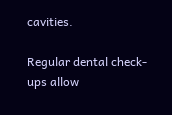cavities.

Regular dental check-ups allow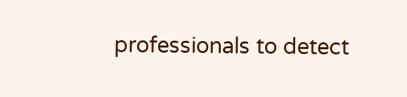professionals to detect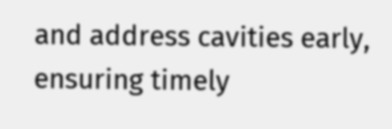and address cavities early, ensuring timely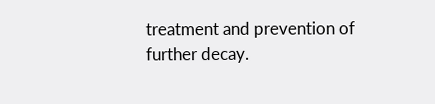treatment and prevention of further decay.